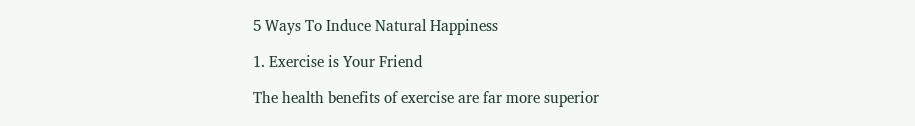5 Ways To Induce Natural Happiness

1. Exercise is Your Friend

The health benefits of exercise are far more superior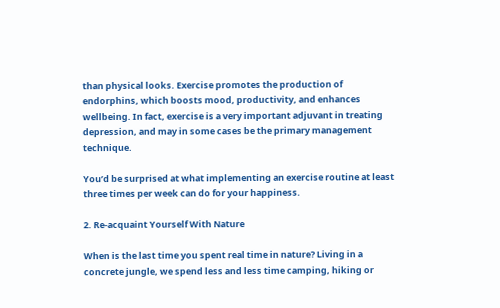than physical looks. Exercise promotes the production of endorphins, which boosts mood, productivity, and enhances wellbeing. In fact, exercise is a very important adjuvant in treating depression, and may in some cases be the primary management technique.

You’d be surprised at what implementing an exercise routine at least three times per week can do for your happiness.

2. Re-acquaint Yourself With Nature

When is the last time you spent real time in nature? Living in a concrete jungle, we spend less and less time camping, hiking or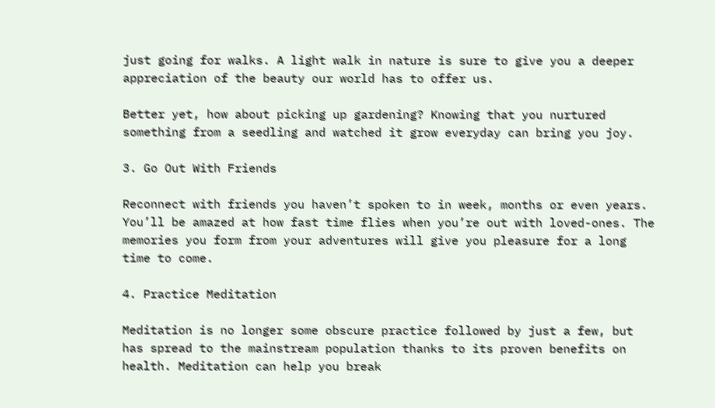just going for walks. A light walk in nature is sure to give you a deeper appreciation of the beauty our world has to offer us.

Better yet, how about picking up gardening? Knowing that you nurtured something from a seedling and watched it grow everyday can bring you joy.

3. Go Out With Friends

Reconnect with friends you haven’t spoken to in week, months or even years. You’ll be amazed at how fast time flies when you’re out with loved-ones. The memories you form from your adventures will give you pleasure for a long time to come.

4. Practice Meditation

Meditation is no longer some obscure practice followed by just a few, but has spread to the mainstream population thanks to its proven benefits on health. Meditation can help you break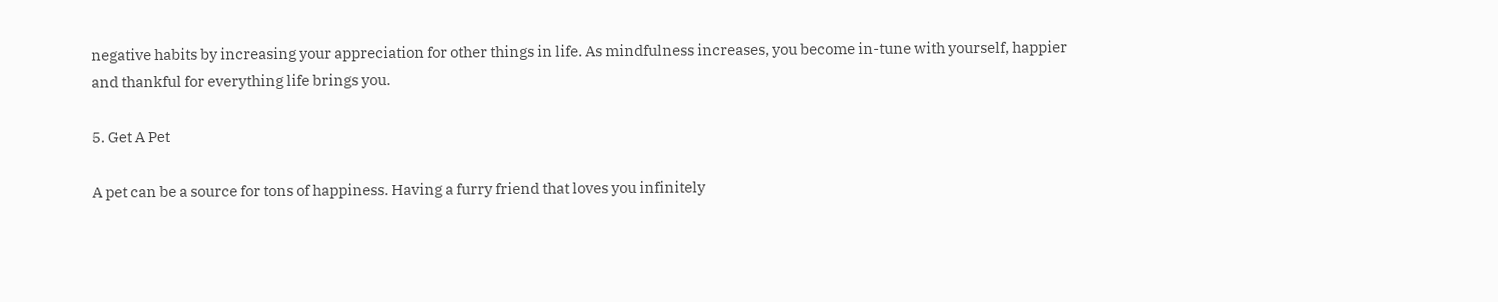negative habits by increasing your appreciation for other things in life. As mindfulness increases, you become in-tune with yourself, happier and thankful for everything life brings you.

5. Get A Pet

A pet can be a source for tons of happiness. Having a furry friend that loves you infinitely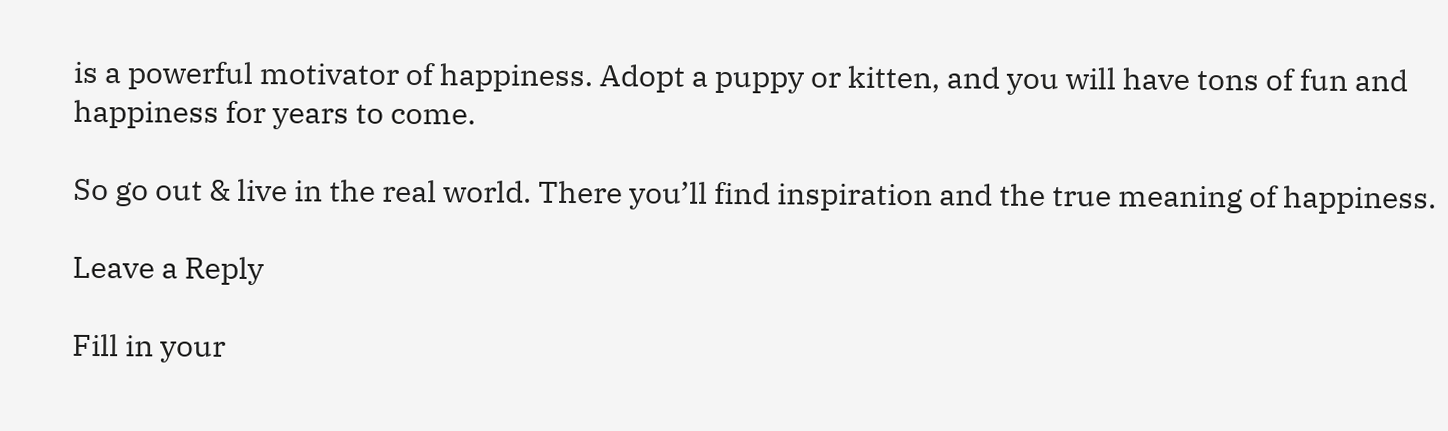is a powerful motivator of happiness. Adopt a puppy or kitten, and you will have tons of fun and happiness for years to come.

So go out & live in the real world. There you’ll find inspiration and the true meaning of happiness.

Leave a Reply

Fill in your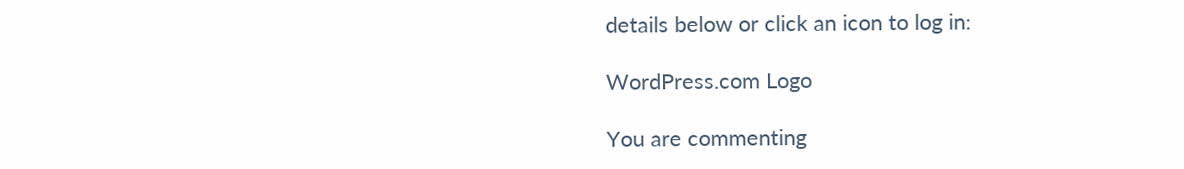details below or click an icon to log in:

WordPress.com Logo

You are commenting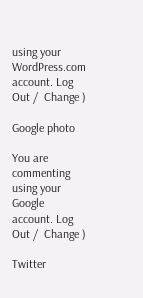using your WordPress.com account. Log Out /  Change )

Google photo

You are commenting using your Google account. Log Out /  Change )

Twitter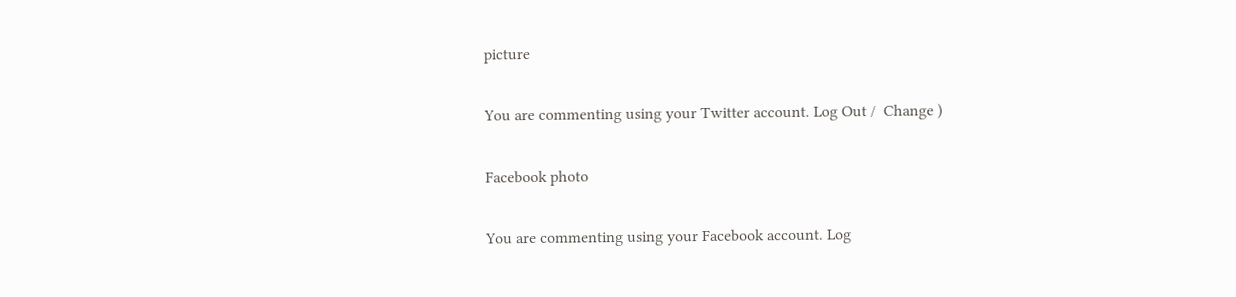picture

You are commenting using your Twitter account. Log Out /  Change )

Facebook photo

You are commenting using your Facebook account. Log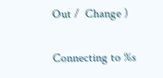Out /  Change )

Connecting to %s